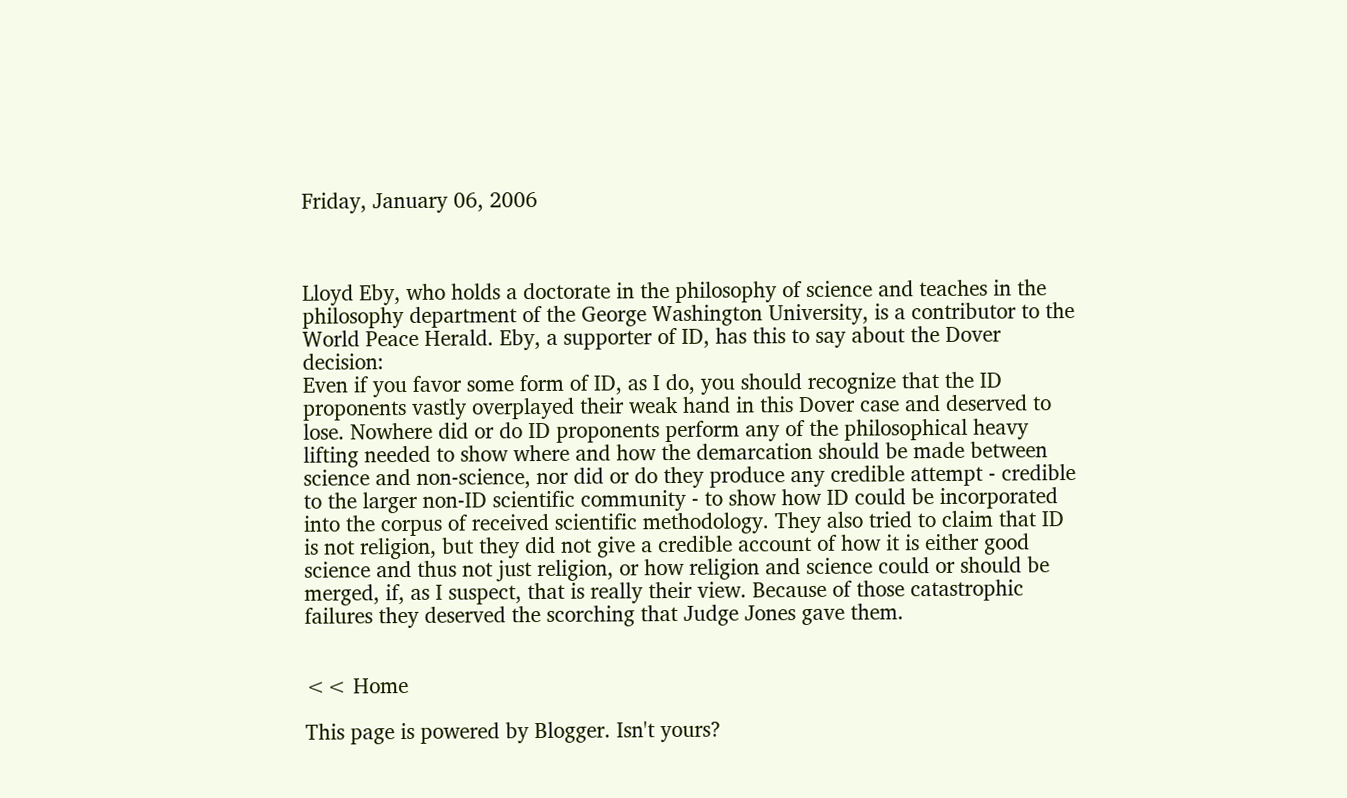Friday, January 06, 2006



Lloyd Eby, who holds a doctorate in the philosophy of science and teaches in the philosophy department of the George Washington University, is a contributor to the World Peace Herald. Eby, a supporter of ID, has this to say about the Dover decision:
Even if you favor some form of ID, as I do, you should recognize that the ID proponents vastly overplayed their weak hand in this Dover case and deserved to lose. Nowhere did or do ID proponents perform any of the philosophical heavy lifting needed to show where and how the demarcation should be made between science and non-science, nor did or do they produce any credible attempt - credible to the larger non-ID scientific community - to show how ID could be incorporated into the corpus of received scientific methodology. They also tried to claim that ID is not religion, but they did not give a credible account of how it is either good science and thus not just religion, or how religion and science could or should be merged, if, as I suspect, that is really their view. Because of those catastrophic failures they deserved the scorching that Judge Jones gave them.


<< Home

This page is powered by Blogger. Isn't yours?